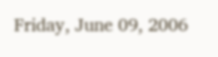Friday, June 09, 2006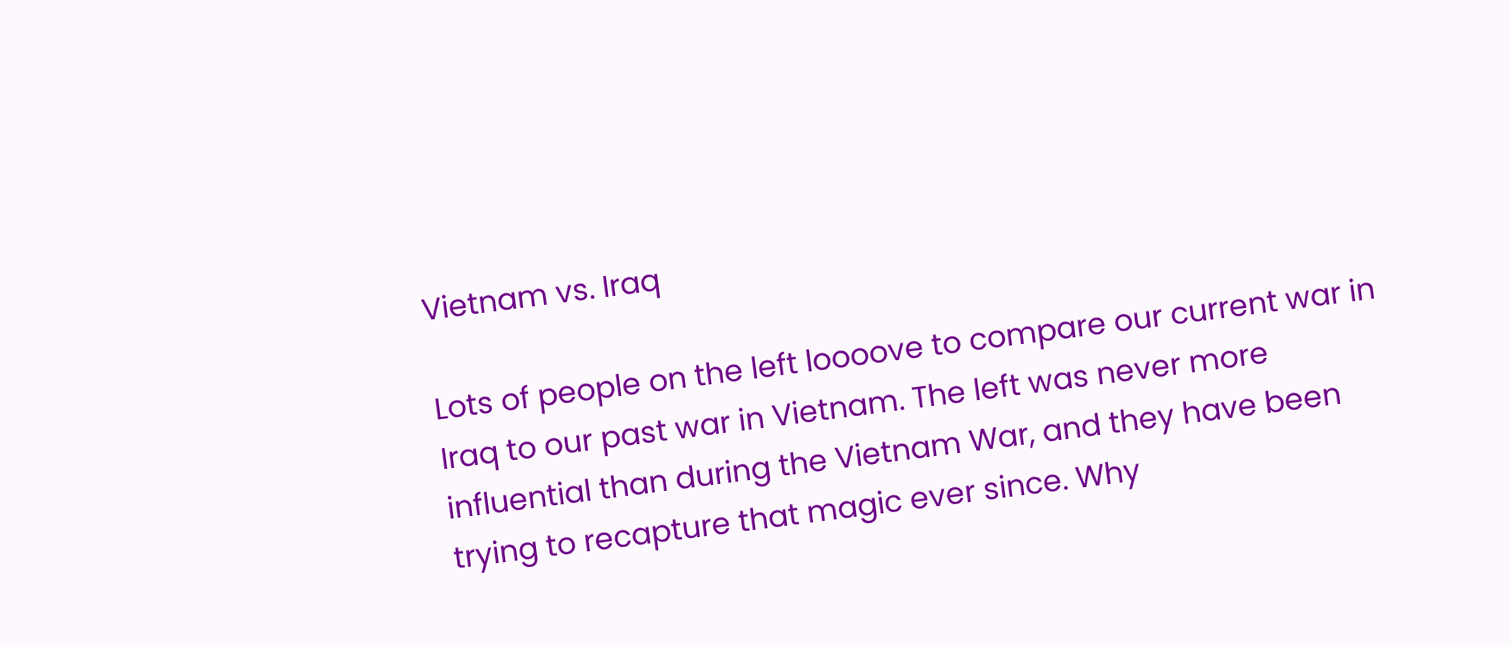Vietnam vs. Iraq

Lots of people on the left loooove to compare our current war in Iraq to our past war in Vietnam. The left was never more influential than during the Vietnam War, and they have been trying to recapture that magic ever since. Why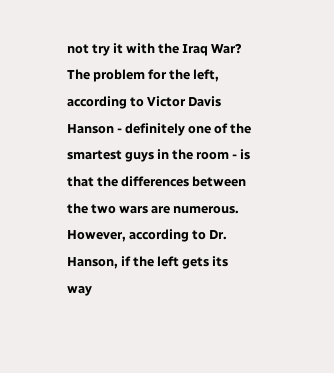not try it with the Iraq War? The problem for the left, according to Victor Davis Hanson - definitely one of the smartest guys in the room - is that the differences between the two wars are numerous. However, according to Dr. Hanson, if the left gets its way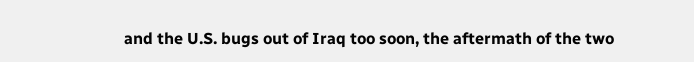and the U.S. bugs out of Iraq too soon, the aftermath of the two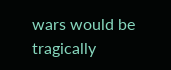wars would be tragically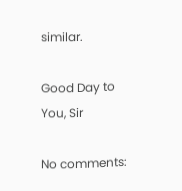similar.

Good Day to You, Sir

No comments: